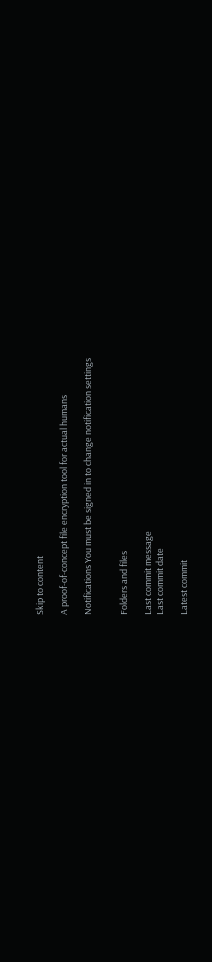Skip to content

A proof-of-concept file encryption tool for actual humans

Notifications You must be signed in to change notification settings


Folders and files

Last commit message
Last commit date

Latest commit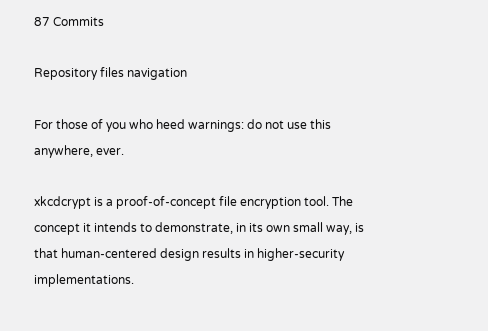87 Commits

Repository files navigation

For those of you who heed warnings: do not use this anywhere, ever.

xkcdcrypt is a proof-of-concept file encryption tool. The concept it intends to demonstrate, in its own small way, is that human-centered design results in higher-security implementations.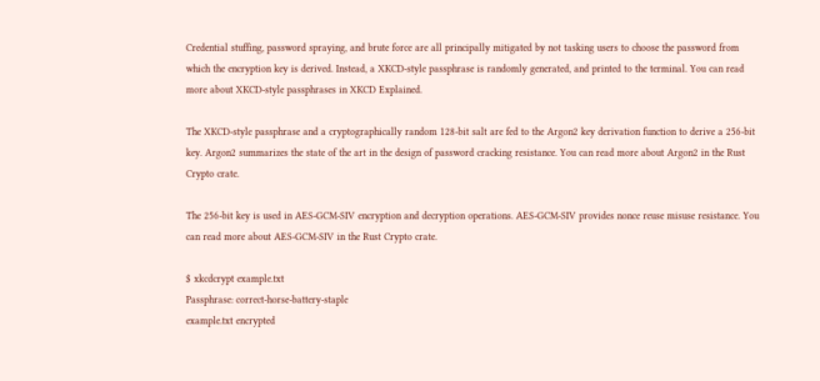Credential stuffing, password spraying, and brute force are all principally mitigated by not tasking users to choose the password from which the encryption key is derived. Instead, a XKCD-style passphrase is randomly generated, and printed to the terminal. You can read more about XKCD-style passphrases in XKCD Explained.

The XKCD-style passphrase and a cryptographically random 128-bit salt are fed to the Argon2 key derivation function to derive a 256-bit key. Argon2 summarizes the state of the art in the design of password cracking resistance. You can read more about Argon2 in the Rust Crypto crate.

The 256-bit key is used in AES-GCM-SIV encryption and decryption operations. AES-GCM-SIV provides nonce reuse misuse resistance. You can read more about AES-GCM-SIV in the Rust Crypto crate.

$ xkcdcrypt example.txt
Passphrase: correct-horse-battery-staple
example.txt encrypted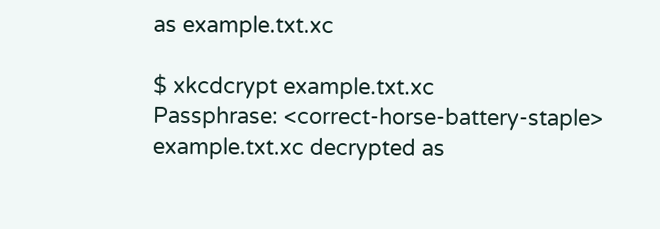as example.txt.xc

$ xkcdcrypt example.txt.xc
Passphrase: <correct-horse-battery-staple>
example.txt.xc decrypted as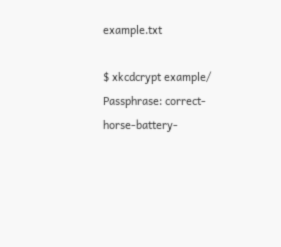example.txt

$ xkcdcrypt example/
Passphrase: correct-horse-battery-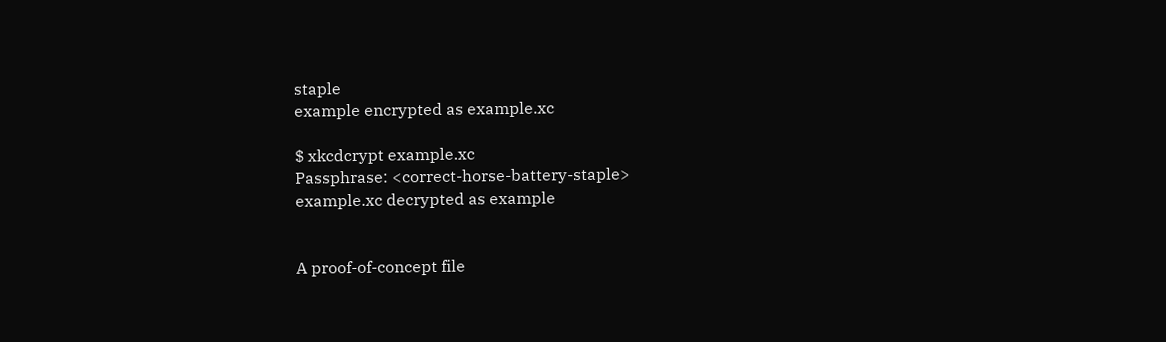staple
example encrypted as example.xc

$ xkcdcrypt example.xc
Passphrase: <correct-horse-battery-staple>
example.xc decrypted as example


A proof-of-concept file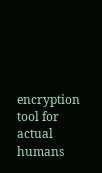encryption tool for actual humans